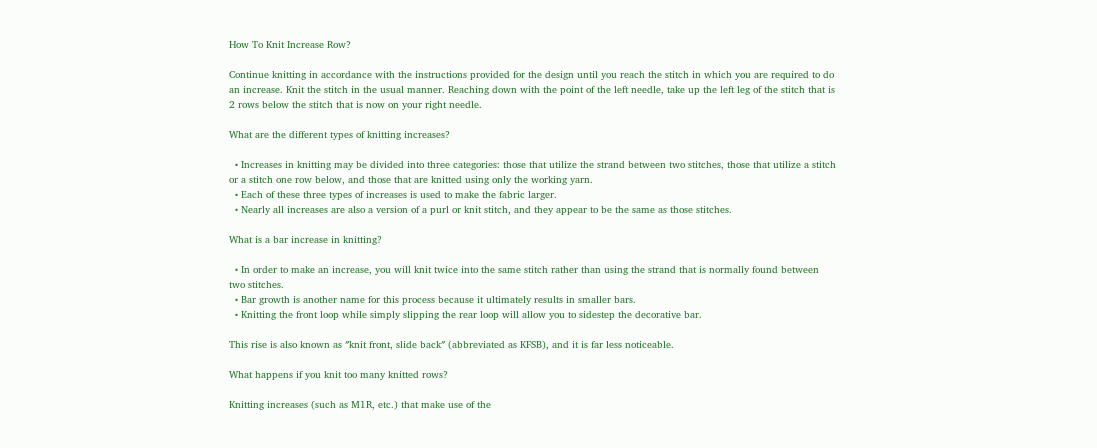How To Knit Increase Row?

Continue knitting in accordance with the instructions provided for the design until you reach the stitch in which you are required to do an increase. Knit the stitch in the usual manner. Reaching down with the point of the left needle, take up the left leg of the stitch that is 2 rows below the stitch that is now on your right needle.

What are the different types of knitting increases?

  • Increases in knitting may be divided into three categories: those that utilize the strand between two stitches, those that utilize a stitch or a stitch one row below, and those that are knitted using only the working yarn.
  • Each of these three types of increases is used to make the fabric larger.
  • Nearly all increases are also a version of a purl or knit stitch, and they appear to be the same as those stitches.

What is a bar increase in knitting?

  • In order to make an increase, you will knit twice into the same stitch rather than using the strand that is normally found between two stitches.
  • Bar growth is another name for this process because it ultimately results in smaller bars.
  • Knitting the front loop while simply slipping the rear loop will allow you to sidestep the decorative bar.

This rise is also known as ″knit front, slide back″ (abbreviated as KFSB), and it is far less noticeable.

What happens if you knit too many knitted rows?

Knitting increases (such as M1R, etc.) that make use of the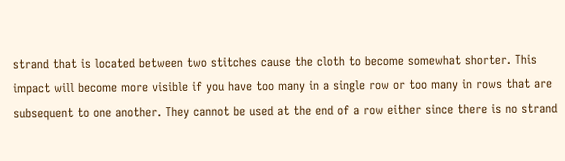strand that is located between two stitches cause the cloth to become somewhat shorter. This impact will become more visible if you have too many in a single row or too many in rows that are subsequent to one another. They cannot be used at the end of a row either since there is no strand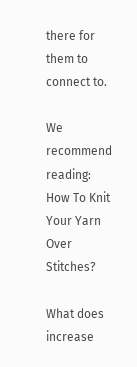there for them to connect to.

We recommend reading:  How To Knit Your Yarn Over Stitches?

What does increase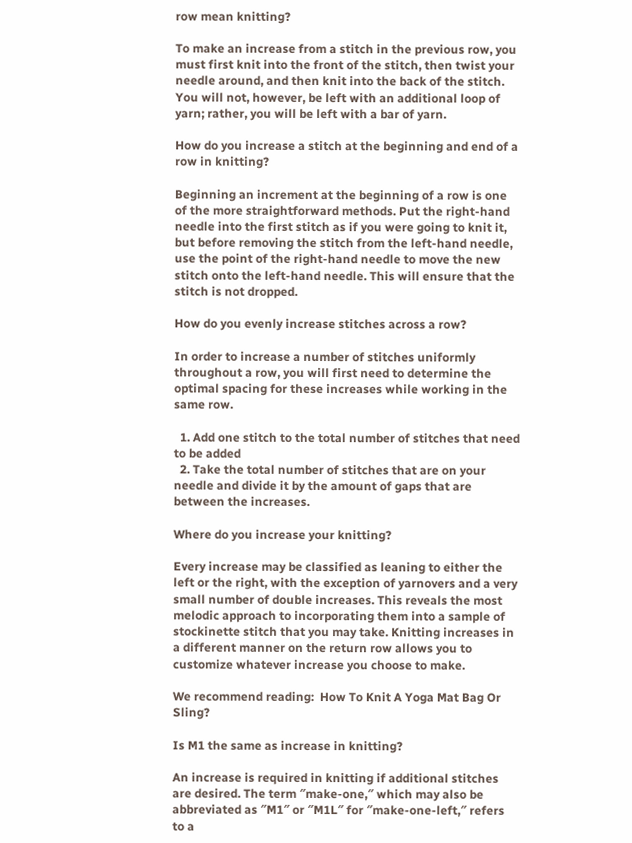row mean knitting?

To make an increase from a stitch in the previous row, you must first knit into the front of the stitch, then twist your needle around, and then knit into the back of the stitch. You will not, however, be left with an additional loop of yarn; rather, you will be left with a bar of yarn.

How do you increase a stitch at the beginning and end of a row in knitting?

Beginning an increment at the beginning of a row is one of the more straightforward methods. Put the right-hand needle into the first stitch as if you were going to knit it, but before removing the stitch from the left-hand needle, use the point of the right-hand needle to move the new stitch onto the left-hand needle. This will ensure that the stitch is not dropped.

How do you evenly increase stitches across a row?

In order to increase a number of stitches uniformly throughout a row, you will first need to determine the optimal spacing for these increases while working in the same row.

  1. Add one stitch to the total number of stitches that need to be added
  2. Take the total number of stitches that are on your needle and divide it by the amount of gaps that are between the increases.

Where do you increase your knitting?

Every increase may be classified as leaning to either the left or the right, with the exception of yarnovers and a very small number of double increases. This reveals the most melodic approach to incorporating them into a sample of stockinette stitch that you may take. Knitting increases in a different manner on the return row allows you to customize whatever increase you choose to make.

We recommend reading:  How To Knit A Yoga Mat Bag Or Sling?

Is M1 the same as increase in knitting?

An increase is required in knitting if additional stitches are desired. The term ″make-one,″ which may also be abbreviated as ″M1″ or ″M1L″ for ″make-one-left,″ refers to a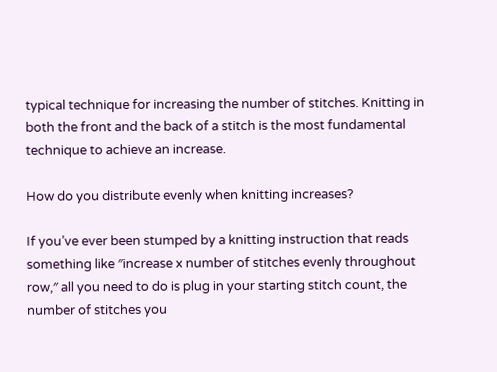typical technique for increasing the number of stitches. Knitting in both the front and the back of a stitch is the most fundamental technique to achieve an increase.

How do you distribute evenly when knitting increases?

If you’ve ever been stumped by a knitting instruction that reads something like ″increase x number of stitches evenly throughout row,″ all you need to do is plug in your starting stitch count, the number of stitches you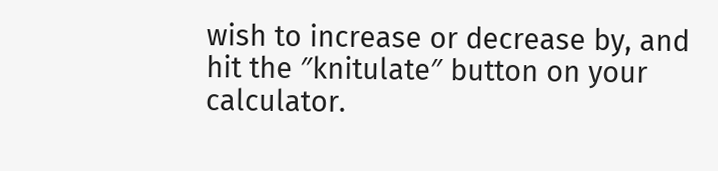wish to increase or decrease by, and hit the ″knitulate″ button on your calculator.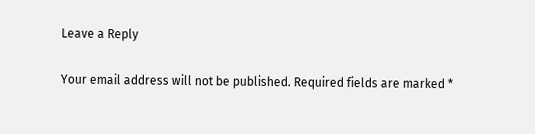Leave a Reply

Your email address will not be published. Required fields are marked *